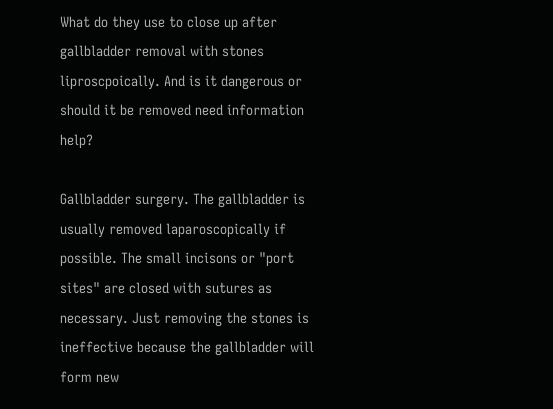What do they use to close up after gallbladder removal with stones liproscpoically. And is it dangerous or should it be removed need information help?

Gallbladder surgery. The gallbladder is usually removed laparoscopically if possible. The small incisons or "port sites" are closed with sutures as necessary. Just removing the stones is ineffective because the gallbladder will form new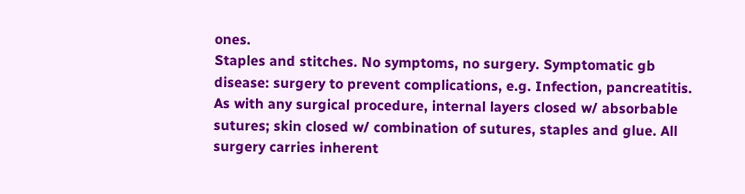ones.
Staples and stitches. No symptoms, no surgery. Symptomatic gb disease: surgery to prevent complications, e.g. Infection, pancreatitis. As with any surgical procedure, internal layers closed w/ absorbable sutures; skin closed w/ combination of sutures, staples and glue. All surgery carries inherent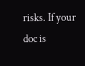risks. If your doc is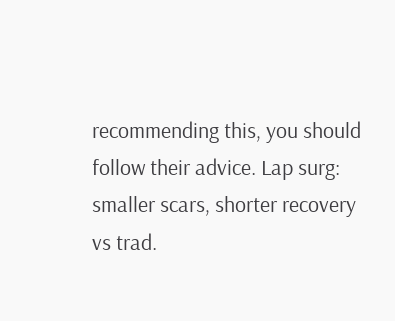recommending this, you should follow their advice. Lap surg: smaller scars, shorter recovery vs trad.